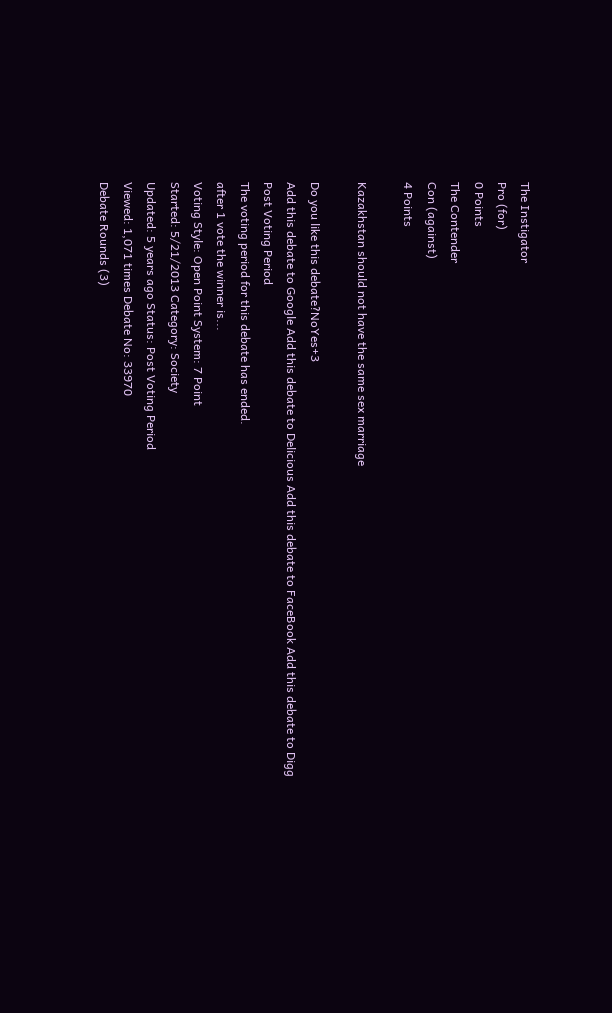The Instigator
Pro (for)
0 Points
The Contender
Con (against)
4 Points

Kazakhstan should not have the same sex marriage

Do you like this debate?NoYes+3
Add this debate to Google Add this debate to Delicious Add this debate to FaceBook Add this debate to Digg
Post Voting Period
The voting period for this debate has ended.
after 1 vote the winner is...
Voting Style: Open Point System: 7 Point
Started: 5/21/2013 Category: Society
Updated: 5 years ago Status: Post Voting Period
Viewed: 1,071 times Debate No: 33970
Debate Rounds (3)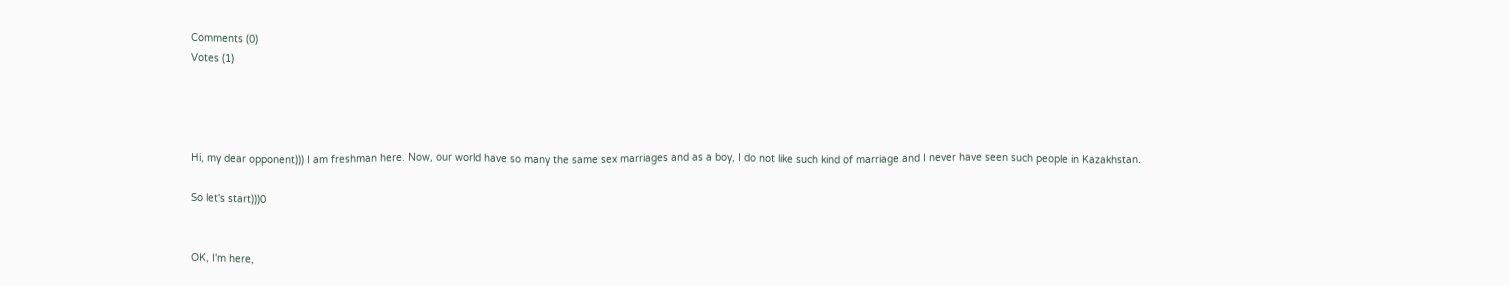Comments (0)
Votes (1)




Hi, my dear opponent))) I am freshman here. Now, our world have so many the same sex marriages and as a boy, I do not like such kind of marriage and I never have seen such people in Kazakhstan.

So let's start)))0


OK, I'm here,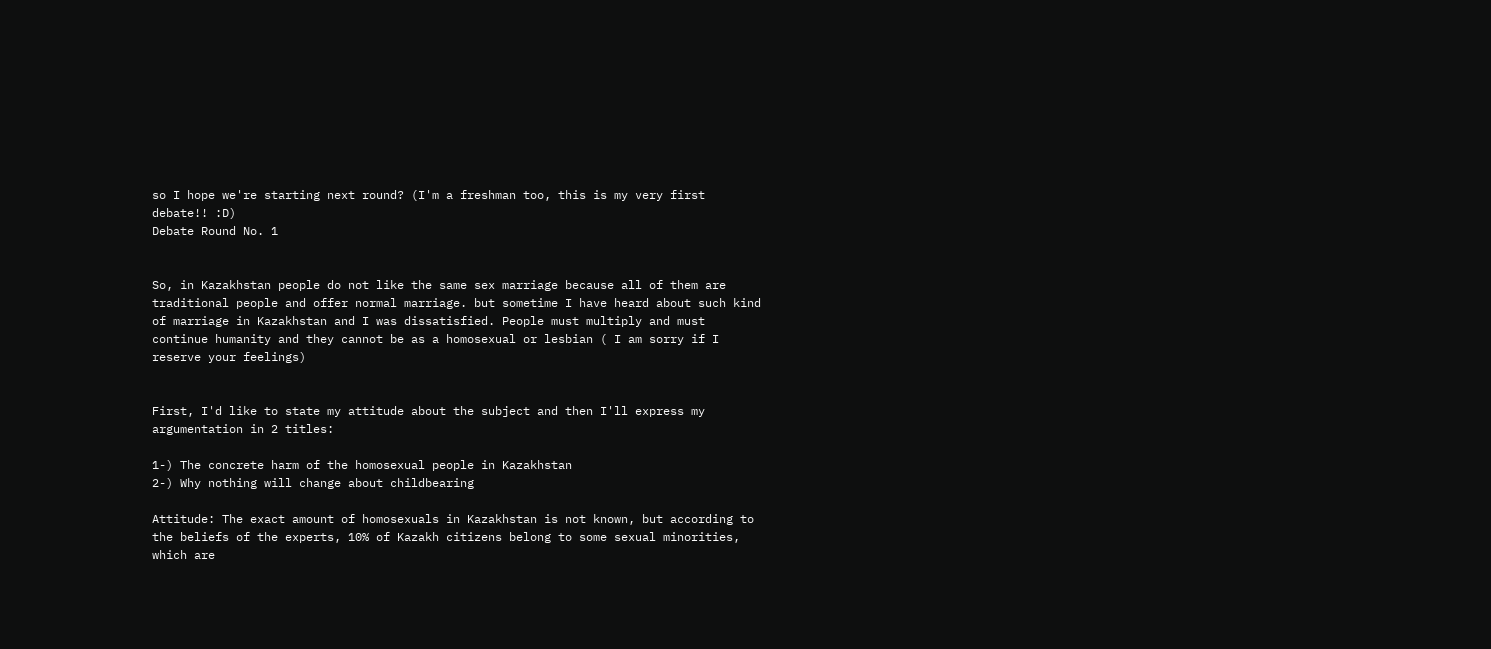so I hope we're starting next round? (I'm a freshman too, this is my very first debate!! :D)
Debate Round No. 1


So, in Kazakhstan people do not like the same sex marriage because all of them are traditional people and offer normal marriage. but sometime I have heard about such kind of marriage in Kazakhstan and I was dissatisfied. People must multiply and must continue humanity and they cannot be as a homosexual or lesbian ( I am sorry if I reserve your feelings)


First, I'd like to state my attitude about the subject and then I'll express my argumentation in 2 titles:

1-) The concrete harm of the homosexual people in Kazakhstan
2-) Why nothing will change about childbearing

Attitude: The exact amount of homosexuals in Kazakhstan is not known, but according to the beliefs of the experts, 10% of Kazakh citizens belong to some sexual minorities, which are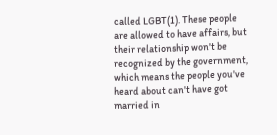called LGBT(1). These people are allowed to have affairs, but their relationship won't be recognized by the government, which means the people you've heard about can't have got married in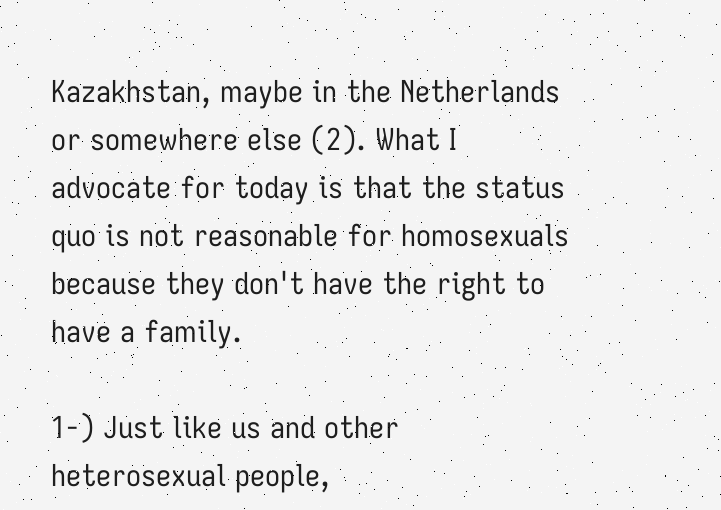Kazakhstan, maybe in the Netherlands or somewhere else (2). What I advocate for today is that the status quo is not reasonable for homosexuals because they don't have the right to have a family.

1-) Just like us and other heterosexual people,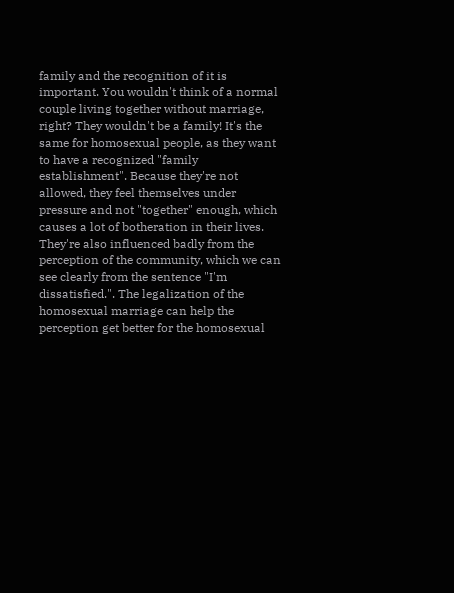family and the recognition of it is important. You wouldn't think of a normal couple living together without marriage, right? They wouldn't be a family! It's the same for homosexual people, as they want to have a recognized "family establishment". Because they're not allowed, they feel themselves under pressure and not "together" enough, which causes a lot of botheration in their lives. They're also influenced badly from the perception of the community, which we can see clearly from the sentence "I'm dissatisfied.". The legalization of the homosexual marriage can help the perception get better for the homosexual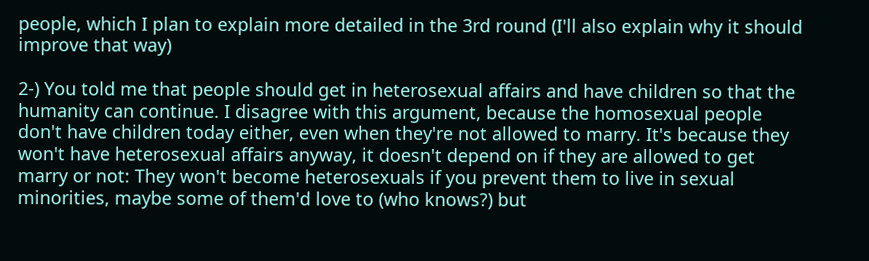people, which I plan to explain more detailed in the 3rd round (I'll also explain why it should improve that way)

2-) You told me that people should get in heterosexual affairs and have children so that the humanity can continue. I disagree with this argument, because the homosexual people don't have children today either, even when they're not allowed to marry. It's because they won't have heterosexual affairs anyway, it doesn't depend on if they are allowed to get marry or not: They won't become heterosexuals if you prevent them to live in sexual minorities, maybe some of them'd love to (who knows?) but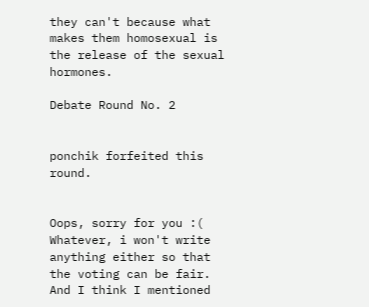they can't because what makes them homosexual is the release of the sexual hormones.

Debate Round No. 2


ponchik forfeited this round.


Oops, sorry for you :(
Whatever, i won't write anything either so that the voting can be fair. And I think I mentioned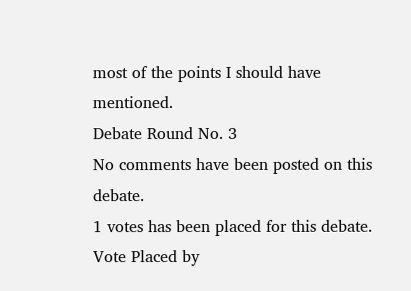most of the points I should have mentioned.
Debate Round No. 3
No comments have been posted on this debate.
1 votes has been placed for this debate.
Vote Placed by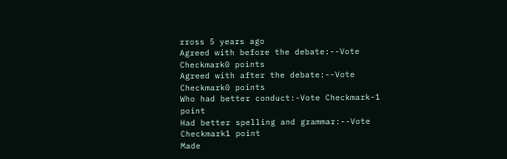rross 5 years ago
Agreed with before the debate:--Vote Checkmark0 points
Agreed with after the debate:--Vote Checkmark0 points
Who had better conduct:-Vote Checkmark-1 point
Had better spelling and grammar:--Vote Checkmark1 point
Made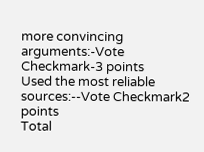more convincing arguments:-Vote Checkmark-3 points
Used the most reliable sources:--Vote Checkmark2 points
Total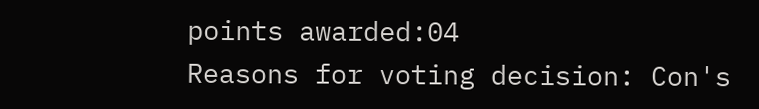points awarded:04
Reasons for voting decision: Con's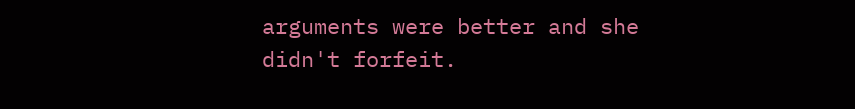arguments were better and she didn't forfeit.